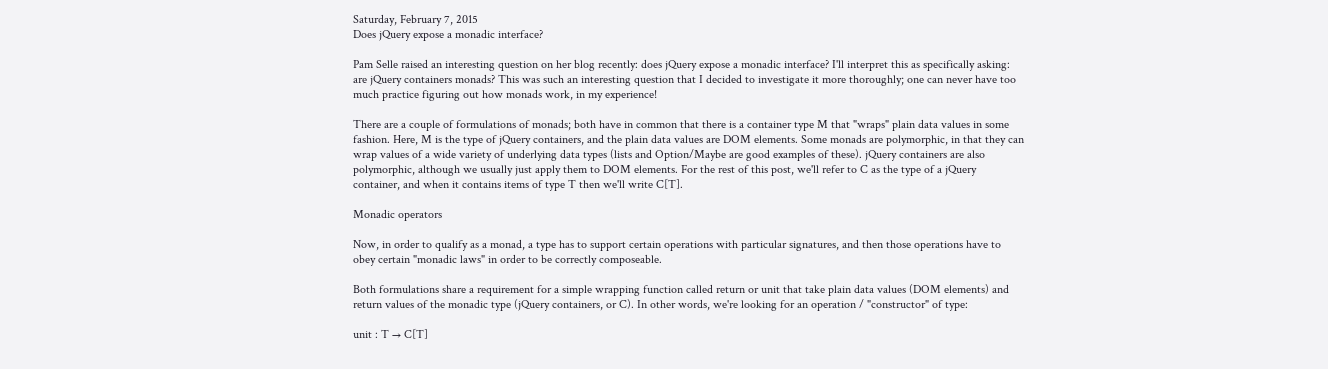Saturday, February 7, 2015
Does jQuery expose a monadic interface?

Pam Selle raised an interesting question on her blog recently: does jQuery expose a monadic interface? I'll interpret this as specifically asking: are jQuery containers monads? This was such an interesting question that I decided to investigate it more thoroughly; one can never have too much practice figuring out how monads work, in my experience!

There are a couple of formulations of monads; both have in common that there is a container type M that "wraps" plain data values in some fashion. Here, M is the type of jQuery containers, and the plain data values are DOM elements. Some monads are polymorphic, in that they can wrap values of a wide variety of underlying data types (lists and Option/Maybe are good examples of these). jQuery containers are also polymorphic, although we usually just apply them to DOM elements. For the rest of this post, we'll refer to C as the type of a jQuery container, and when it contains items of type T then we'll write C[T].

Monadic operators

Now, in order to qualify as a monad, a type has to support certain operations with particular signatures, and then those operations have to obey certain "monadic laws" in order to be correctly composeable.

Both formulations share a requirement for a simple wrapping function called return or unit that take plain data values (DOM elements) and return values of the monadic type (jQuery containers, or C). In other words, we're looking for an operation / "constructor" of type:

unit : T → C[T]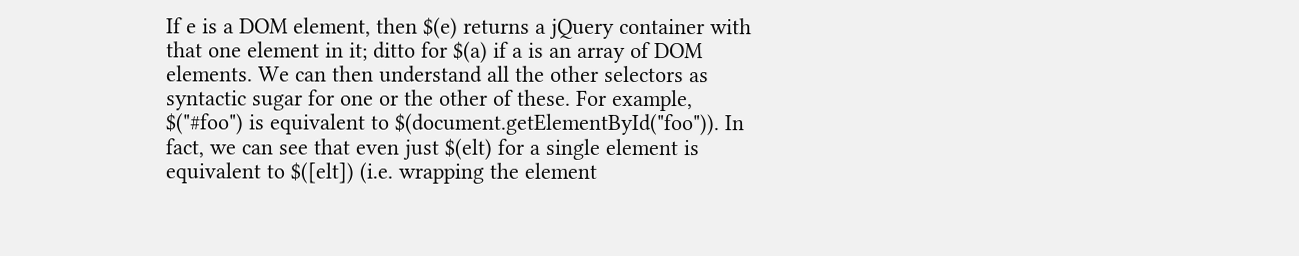If e is a DOM element, then $(e) returns a jQuery container with that one element in it; ditto for $(a) if a is an array of DOM elements. We can then understand all the other selectors as syntactic sugar for one or the other of these. For example, $("#foo") is equivalent to $(document.getElementById("foo")). In fact, we can see that even just $(elt) for a single element is equivalent to $([elt]) (i.e. wrapping the element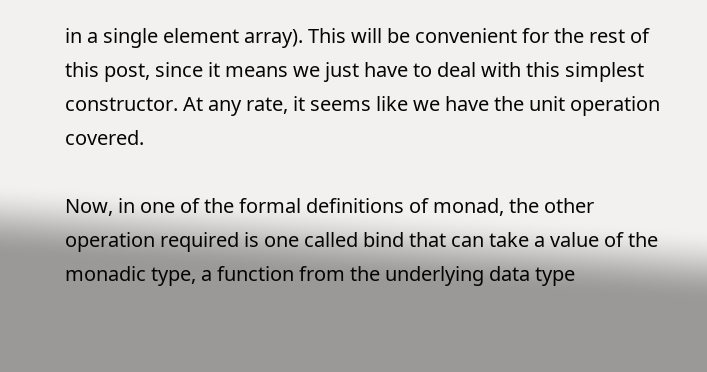in a single element array). This will be convenient for the rest of this post, since it means we just have to deal with this simplest constructor. At any rate, it seems like we have the unit operation covered.

Now, in one of the formal definitions of monad, the other operation required is one called bind that can take a value of the monadic type, a function from the underlying data type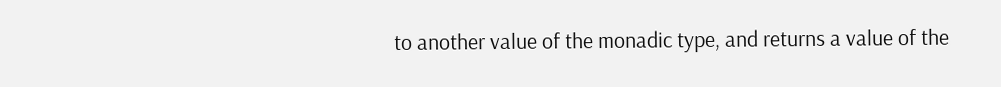to another value of the monadic type, and returns a value of the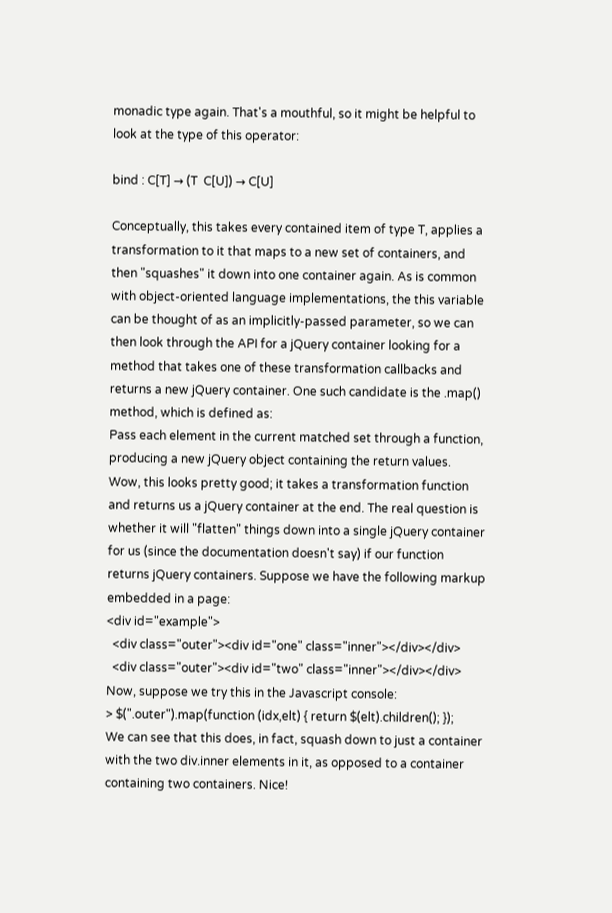monadic type again. That's a mouthful, so it might be helpful to look at the type of this operator:

bind : C[T] → (T  C[U]) → C[U]

Conceptually, this takes every contained item of type T, applies a transformation to it that maps to a new set of containers, and then "squashes" it down into one container again. As is common with object-oriented language implementations, the this variable can be thought of as an implicitly-passed parameter, so we can then look through the API for a jQuery container looking for a method that takes one of these transformation callbacks and returns a new jQuery container. One such candidate is the .map() method, which is defined as:
Pass each element in the current matched set through a function, producing a new jQuery object containing the return values.
Wow, this looks pretty good; it takes a transformation function and returns us a jQuery container at the end. The real question is whether it will "flatten" things down into a single jQuery container for us (since the documentation doesn't say) if our function returns jQuery containers. Suppose we have the following markup embedded in a page:
<div id="example">
  <div class="outer"><div id="one" class="inner"></div></div>
  <div class="outer"><div id="two" class="inner"></div></div>
Now, suppose we try this in the Javascript console:
> $(".outer").map(function (idx,elt) { return $(elt).children(); });
We can see that this does, in fact, squash down to just a container with the two div.inner elements in it, as opposed to a container containing two containers. Nice!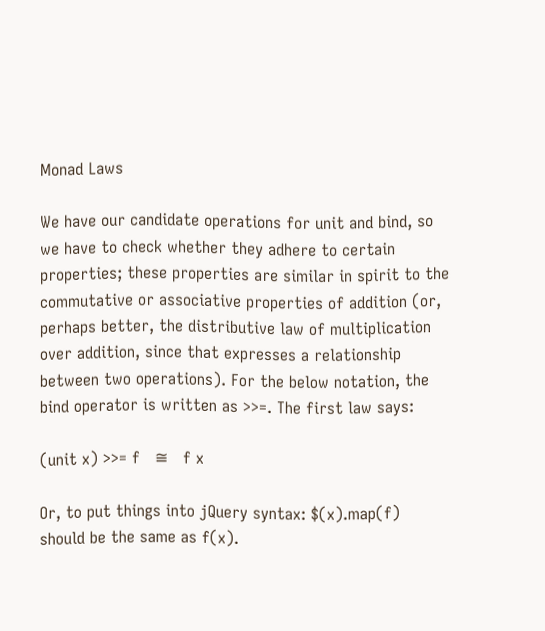Monad Laws

We have our candidate operations for unit and bind, so we have to check whether they adhere to certain properties; these properties are similar in spirit to the commutative or associative properties of addition (or, perhaps better, the distributive law of multiplication over addition, since that expresses a relationship between two operations). For the below notation, the bind operator is written as >>=. The first law says:

(unit x) >>= f   ≅   f x

Or, to put things into jQuery syntax: $(x).map(f) should be the same as f(x).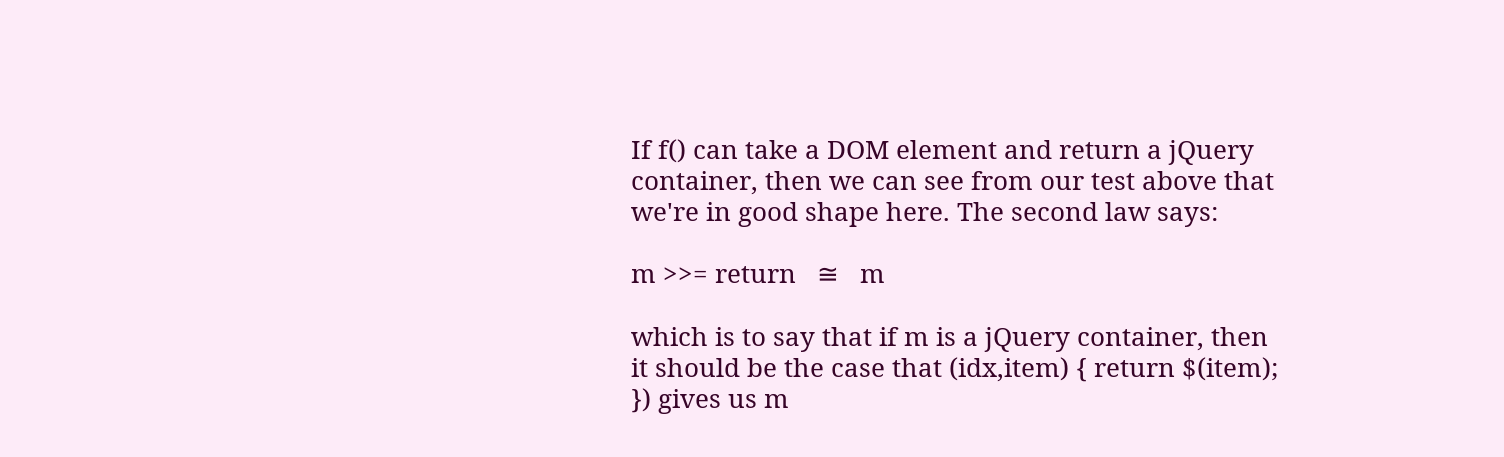If f() can take a DOM element and return a jQuery container, then we can see from our test above that we're in good shape here. The second law says:

m >>= return   ≅   m

which is to say that if m is a jQuery container, then it should be the case that (idx,item) { return $(item); }) gives us m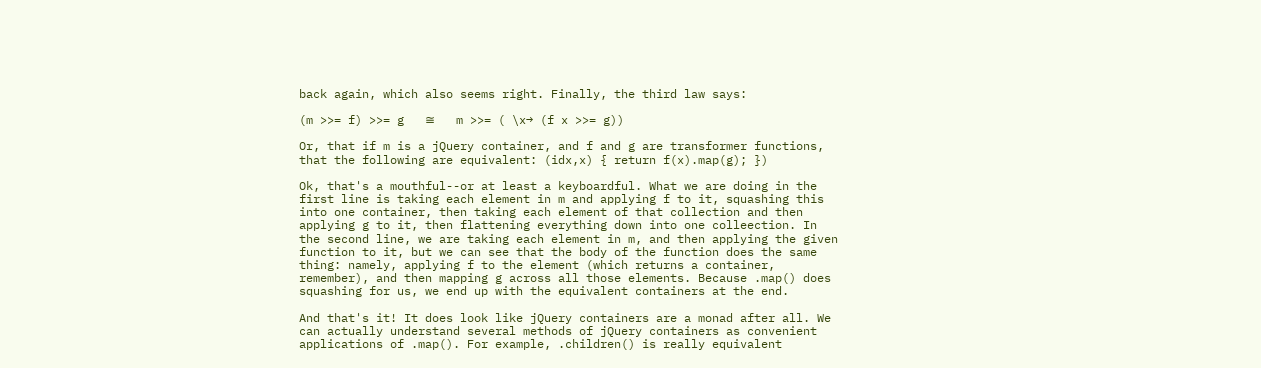back again, which also seems right. Finally, the third law says:

(m >>= f) >>= g   ≅   m >>= ( \x→ (f x >>= g))

Or, that if m is a jQuery container, and f and g are transformer functions, that the following are equivalent: (idx,x) { return f(x).map(g); })

Ok, that's a mouthful--or at least a keyboardful. What we are doing in the first line is taking each element in m and applying f to it, squashing this into one container, then taking each element of that collection and then applying g to it, then flattening everything down into one colleection. In the second line, we are taking each element in m, and then applying the given function to it, but we can see that the body of the function does the same thing: namely, applying f to the element (which returns a container, remember), and then mapping g across all those elements. Because .map() does squashing for us, we end up with the equivalent containers at the end.

And that's it! It does look like jQuery containers are a monad after all. We can actually understand several methods of jQuery containers as convenient applications of .map(). For example, .children() is really equivalent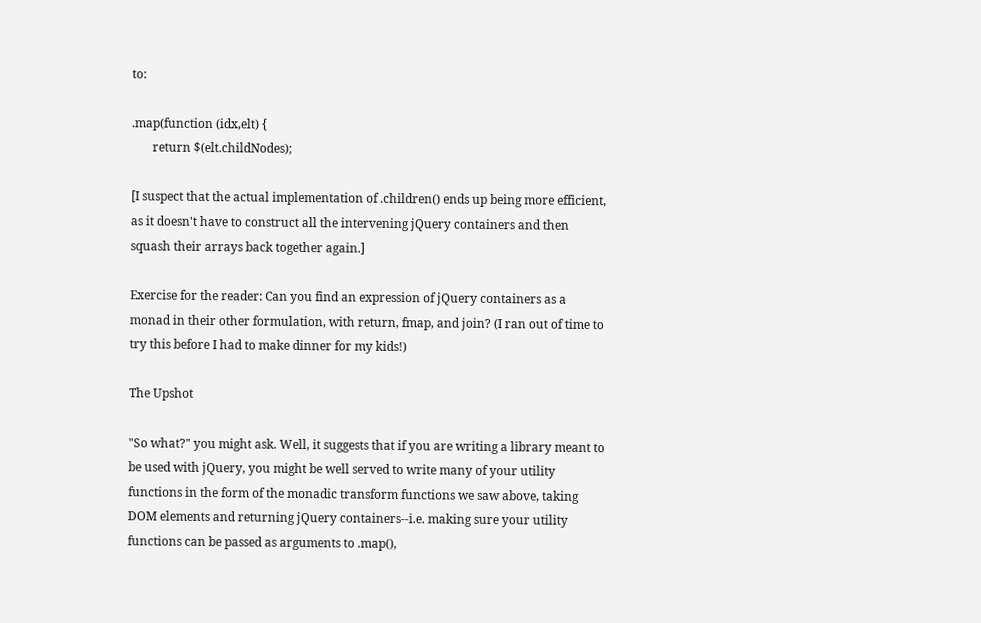to:

.map(function (idx,elt) {
       return $(elt.childNodes);

[I suspect that the actual implementation of .children() ends up being more efficient, as it doesn't have to construct all the intervening jQuery containers and then squash their arrays back together again.]

Exercise for the reader: Can you find an expression of jQuery containers as a monad in their other formulation, with return, fmap, and join? (I ran out of time to try this before I had to make dinner for my kids!)

The Upshot

"So what?" you might ask. Well, it suggests that if you are writing a library meant to be used with jQuery, you might be well served to write many of your utility functions in the form of the monadic transform functions we saw above, taking DOM elements and returning jQuery containers--i.e. making sure your utility functions can be passed as arguments to .map(),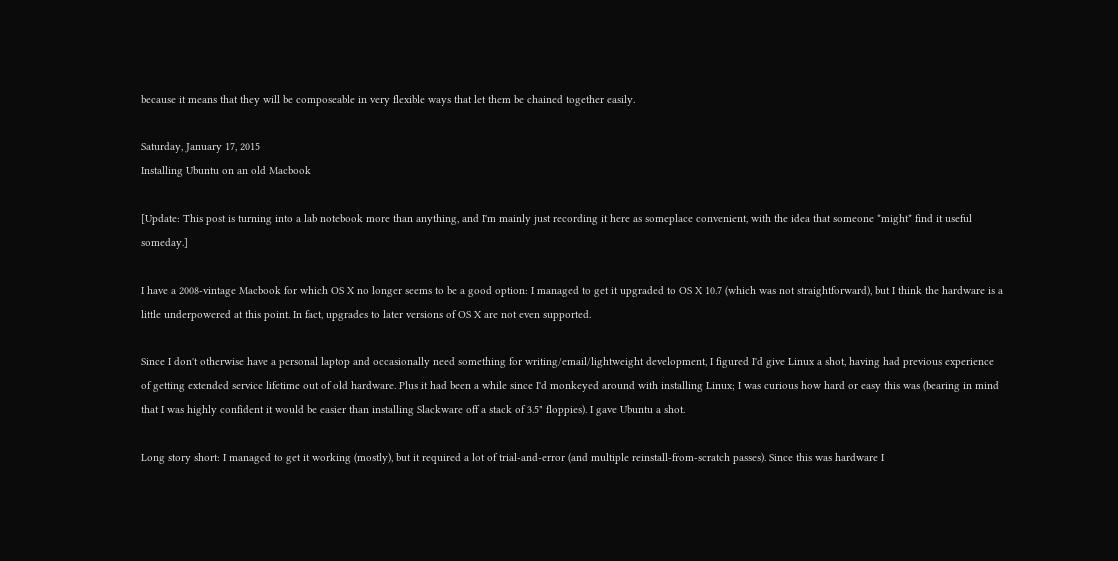because it means that they will be composeable in very flexible ways that let them be chained together easily.

Saturday, January 17, 2015
Installing Ubuntu on an old Macbook

[Update: This post is turning into a lab notebook more than anything, and I'm mainly just recording it here as someplace convenient, with the idea that someone *might* find it useful someday.]

I have a 2008-vintage Macbook for which OS X no longer seems to be a good option: I managed to get it upgraded to OS X 10.7 (which was not straightforward), but I think the hardware is a little underpowered at this point. In fact, upgrades to later versions of OS X are not even supported.

Since I don't otherwise have a personal laptop and occasionally need something for writing/email/lightweight development, I figured I'd give Linux a shot, having had previous experience of getting extended service lifetime out of old hardware. Plus it had been a while since I'd monkeyed around with installing Linux; I was curious how hard or easy this was (bearing in mind that I was highly confident it would be easier than installing Slackware off a stack of 3.5" floppies). I gave Ubuntu a shot.

Long story short: I managed to get it working (mostly), but it required a lot of trial-and-error (and multiple reinstall-from-scratch passes). Since this was hardware I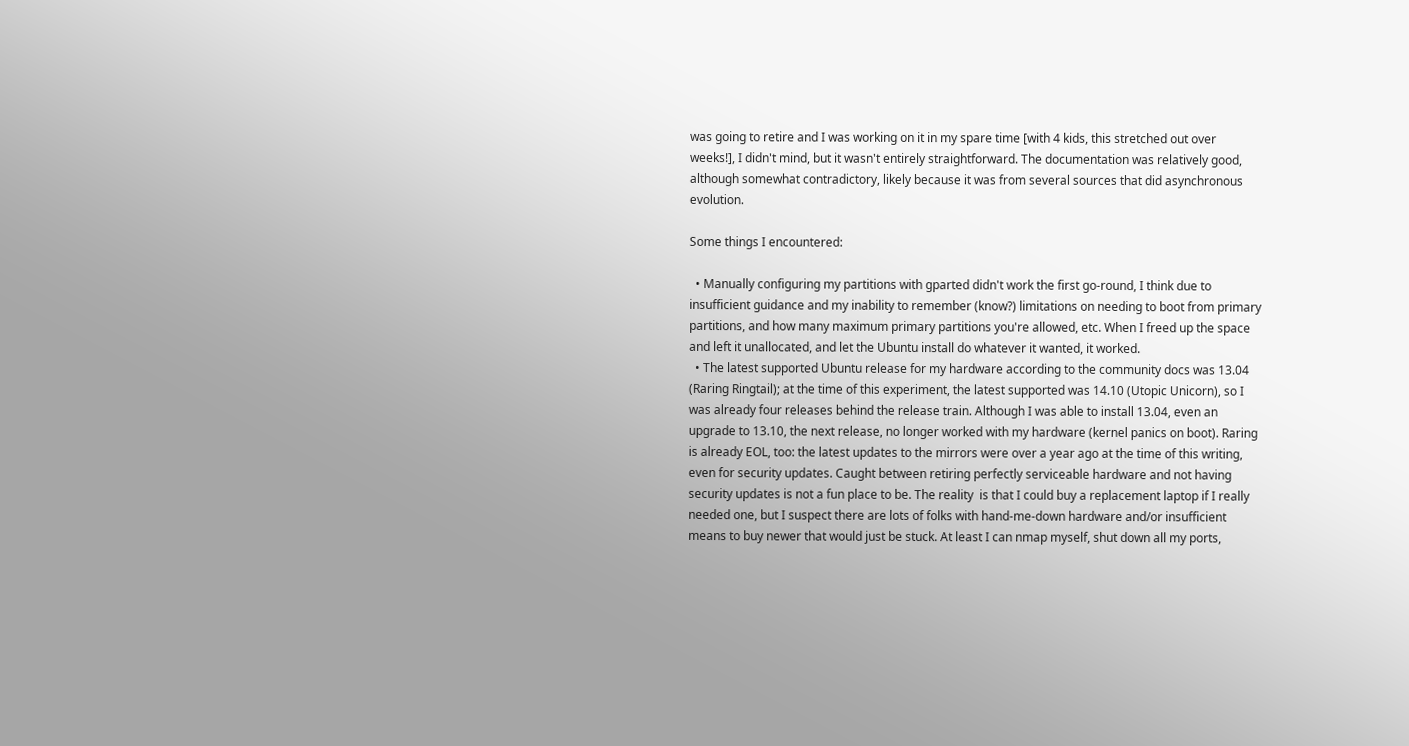was going to retire and I was working on it in my spare time [with 4 kids, this stretched out over weeks!], I didn't mind, but it wasn't entirely straightforward. The documentation was relatively good, although somewhat contradictory, likely because it was from several sources that did asynchronous evolution.

Some things I encountered:

  • Manually configuring my partitions with gparted didn't work the first go-round, I think due to insufficient guidance and my inability to remember (know?) limitations on needing to boot from primary partitions, and how many maximum primary partitions you're allowed, etc. When I freed up the space and left it unallocated, and let the Ubuntu install do whatever it wanted, it worked.
  • The latest supported Ubuntu release for my hardware according to the community docs was 13.04 (Raring Ringtail); at the time of this experiment, the latest supported was 14.10 (Utopic Unicorn), so I was already four releases behind the release train. Although I was able to install 13.04, even an upgrade to 13.10, the next release, no longer worked with my hardware (kernel panics on boot). Raring is already EOL, too: the latest updates to the mirrors were over a year ago at the time of this writing, even for security updates. Caught between retiring perfectly serviceable hardware and not having security updates is not a fun place to be. The reality  is that I could buy a replacement laptop if I really needed one, but I suspect there are lots of folks with hand-me-down hardware and/or insufficient means to buy newer that would just be stuck. At least I can nmap myself, shut down all my ports,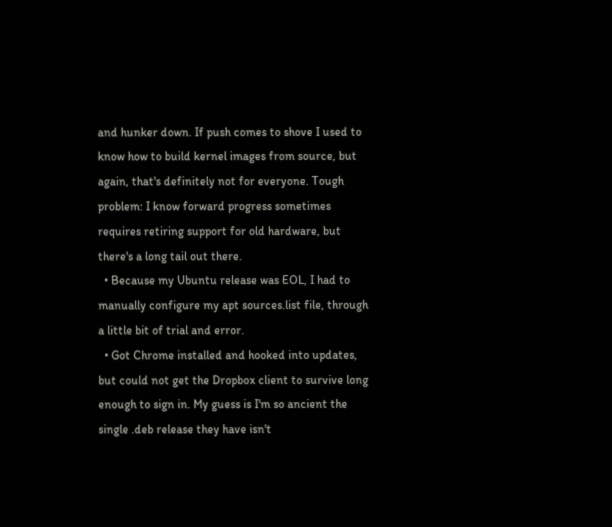and hunker down. If push comes to shove I used to know how to build kernel images from source, but again, that's definitely not for everyone. Tough problem: I know forward progress sometimes requires retiring support for old hardware, but there's a long tail out there.
  • Because my Ubuntu release was EOL, I had to manually configure my apt sources.list file, through a little bit of trial and error.
  • Got Chrome installed and hooked into updates, but could not get the Dropbox client to survive long enough to sign in. My guess is I'm so ancient the single .deb release they have isn't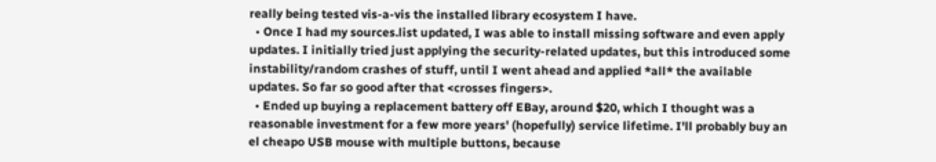really being tested vis-a-vis the installed library ecosystem I have.
  • Once I had my sources.list updated, I was able to install missing software and even apply updates. I initially tried just applying the security-related updates, but this introduced some instability/random crashes of stuff, until I went ahead and applied *all* the available updates. So far so good after that <crosses fingers>.
  • Ended up buying a replacement battery off EBay, around $20, which I thought was a reasonable investment for a few more years' (hopefully) service lifetime. I'll probably buy an el cheapo USB mouse with multiple buttons, because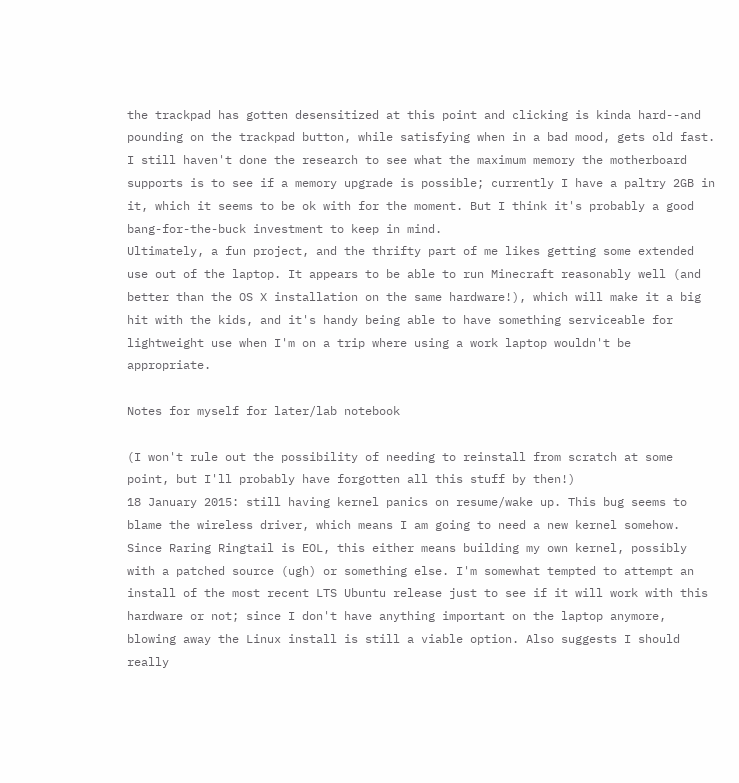the trackpad has gotten desensitized at this point and clicking is kinda hard--and pounding on the trackpad button, while satisfying when in a bad mood, gets old fast. I still haven't done the research to see what the maximum memory the motherboard supports is to see if a memory upgrade is possible; currently I have a paltry 2GB in it, which it seems to be ok with for the moment. But I think it's probably a good bang-for-the-buck investment to keep in mind.
Ultimately, a fun project, and the thrifty part of me likes getting some extended use out of the laptop. It appears to be able to run Minecraft reasonably well (and better than the OS X installation on the same hardware!), which will make it a big hit with the kids, and it's handy being able to have something serviceable for lightweight use when I'm on a trip where using a work laptop wouldn't be appropriate.

Notes for myself for later/lab notebook

(I won't rule out the possibility of needing to reinstall from scratch at some point, but I'll probably have forgotten all this stuff by then!)
18 January 2015: still having kernel panics on resume/wake up. This bug seems to blame the wireless driver, which means I am going to need a new kernel somehow. Since Raring Ringtail is EOL, this either means building my own kernel, possibly with a patched source (ugh) or something else. I'm somewhat tempted to attempt an install of the most recent LTS Ubuntu release just to see if it will work with this hardware or not; since I don't have anything important on the laptop anymore, blowing away the Linux install is still a viable option. Also suggests I should really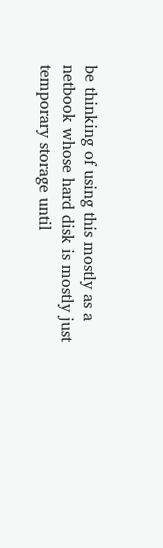be thinking of using this mostly as a netbook whose hard disk is mostly just temporary storage until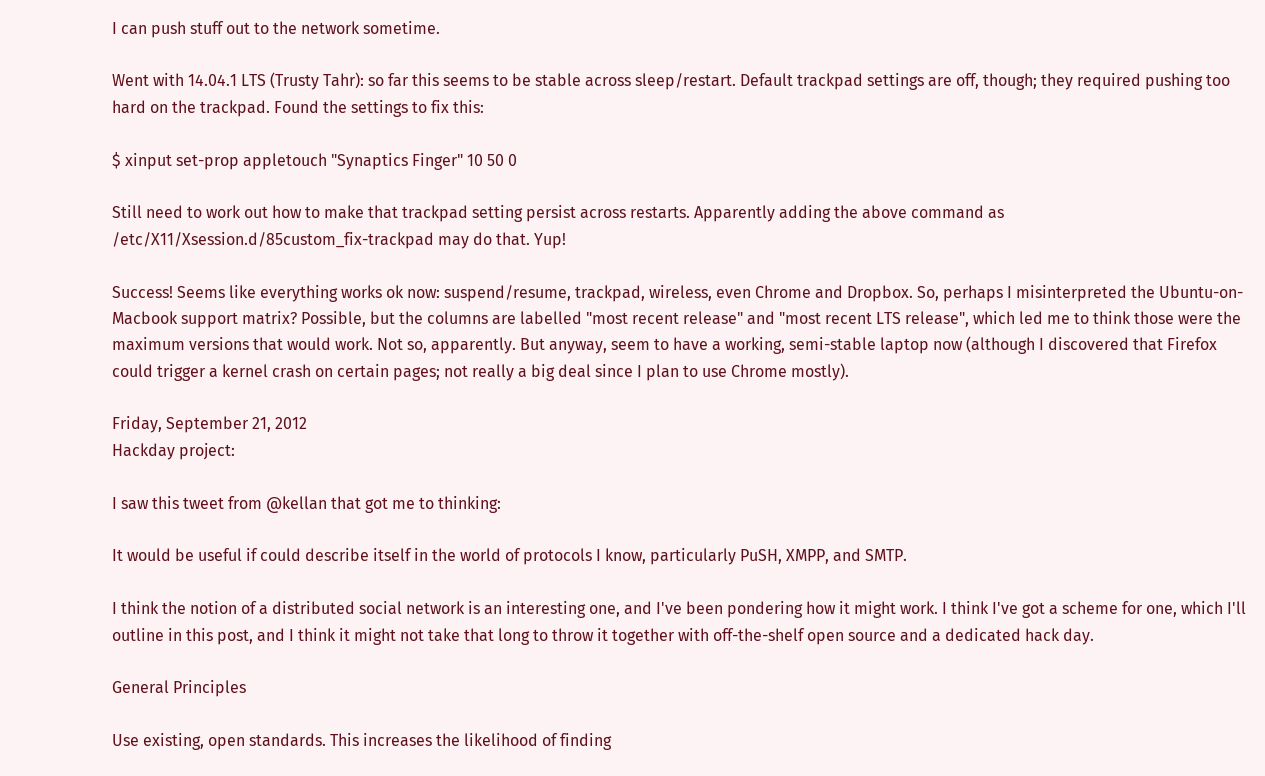I can push stuff out to the network sometime.

Went with 14.04.1 LTS (Trusty Tahr): so far this seems to be stable across sleep/restart. Default trackpad settings are off, though; they required pushing too hard on the trackpad. Found the settings to fix this:

$ xinput set-prop appletouch "Synaptics Finger" 10 50 0

Still need to work out how to make that trackpad setting persist across restarts. Apparently adding the above command as /etc/X11/Xsession.d/85custom_fix-trackpad may do that. Yup!

Success! Seems like everything works ok now: suspend/resume, trackpad, wireless, even Chrome and Dropbox. So, perhaps I misinterpreted the Ubuntu-on-Macbook support matrix? Possible, but the columns are labelled "most recent release" and "most recent LTS release", which led me to think those were the maximum versions that would work. Not so, apparently. But anyway, seem to have a working, semi-stable laptop now (although I discovered that Firefox could trigger a kernel crash on certain pages; not really a big deal since I plan to use Chrome mostly).

Friday, September 21, 2012
Hackday project:

I saw this tweet from @kellan that got me to thinking:

It would be useful if could describe itself in the world of protocols I know, particularly PuSH, XMPP, and SMTP.

I think the notion of a distributed social network is an interesting one, and I've been pondering how it might work. I think I've got a scheme for one, which I'll outline in this post, and I think it might not take that long to throw it together with off-the-shelf open source and a dedicated hack day.

General Principles

Use existing, open standards. This increases the likelihood of finding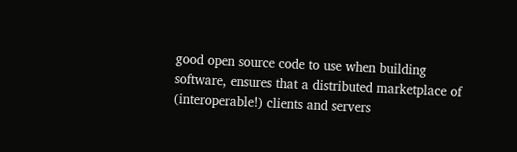good open source code to use when building software, ensures that a distributed marketplace of (interoperable!) clients and servers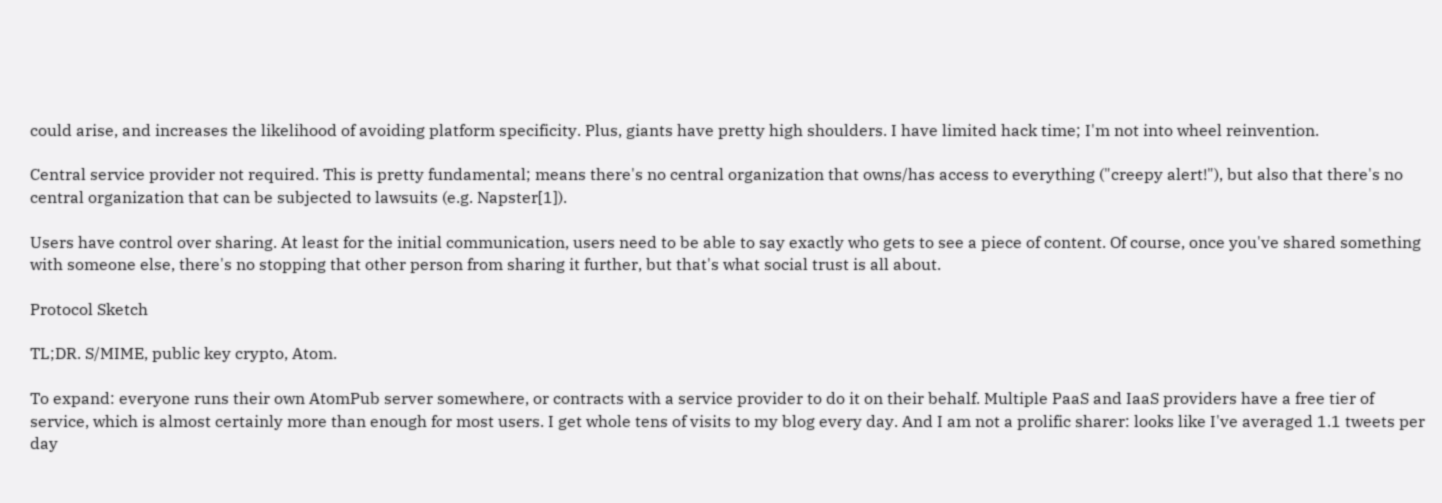could arise, and increases the likelihood of avoiding platform specificity. Plus, giants have pretty high shoulders. I have limited hack time; I'm not into wheel reinvention.

Central service provider not required. This is pretty fundamental; means there's no central organization that owns/has access to everything ("creepy alert!"), but also that there's no central organization that can be subjected to lawsuits (e.g. Napster[1]).

Users have control over sharing. At least for the initial communication, users need to be able to say exactly who gets to see a piece of content. Of course, once you've shared something with someone else, there's no stopping that other person from sharing it further, but that's what social trust is all about.

Protocol Sketch

TL;DR. S/MIME, public key crypto, Atom.

To expand: everyone runs their own AtomPub server somewhere, or contracts with a service provider to do it on their behalf. Multiple PaaS and IaaS providers have a free tier of service, which is almost certainly more than enough for most users. I get whole tens of visits to my blog every day. And I am not a prolific sharer: looks like I've averaged 1.1 tweets per day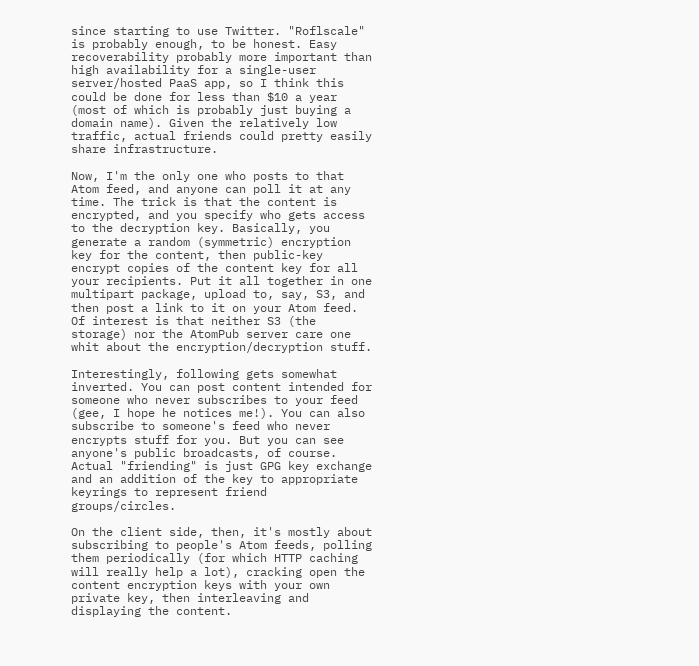since starting to use Twitter. "Roflscale" is probably enough, to be honest. Easy recoverability probably more important than high availability for a single-user server/hosted PaaS app, so I think this could be done for less than $10 a year (most of which is probably just buying a domain name). Given the relatively low traffic, actual friends could pretty easily share infrastructure.

Now, I'm the only one who posts to that Atom feed, and anyone can poll it at any time. The trick is that the content is encrypted, and you specify who gets access to the decryption key. Basically, you generate a random (symmetric) encryption key for the content, then public-key encrypt copies of the content key for all your recipients. Put it all together in one multipart package, upload to, say, S3, and then post a link to it on your Atom feed. Of interest is that neither S3 (the storage) nor the AtomPub server care one whit about the encryption/decryption stuff.

Interestingly, following gets somewhat inverted. You can post content intended for someone who never subscribes to your feed (gee, I hope he notices me!). You can also subscribe to someone's feed who never encrypts stuff for you. But you can see anyone's public broadcasts, of course. Actual "friending" is just GPG key exchange and an addition of the key to appropriate keyrings to represent friend groups/circles.

On the client side, then, it's mostly about subscribing to people's Atom feeds, polling them periodically (for which HTTP caching will really help a lot), cracking open the content encryption keys with your own private key, then interleaving and displaying the content.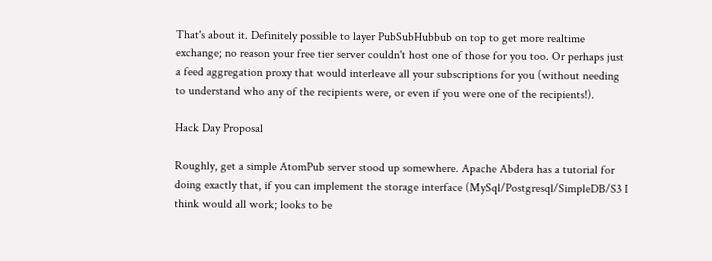That's about it. Definitely possible to layer PubSubHubbub on top to get more realtime exchange; no reason your free tier server couldn't host one of those for you too. Or perhaps just a feed aggregation proxy that would interleave all your subscriptions for you (without needing to understand who any of the recipients were, or even if you were one of the recipients!).

Hack Day Proposal

Roughly, get a simple AtomPub server stood up somewhere. Apache Abdera has a tutorial for doing exactly that, if you can implement the storage interface (MySql/Postgresql/SimpleDB/S3 I think would all work; looks to be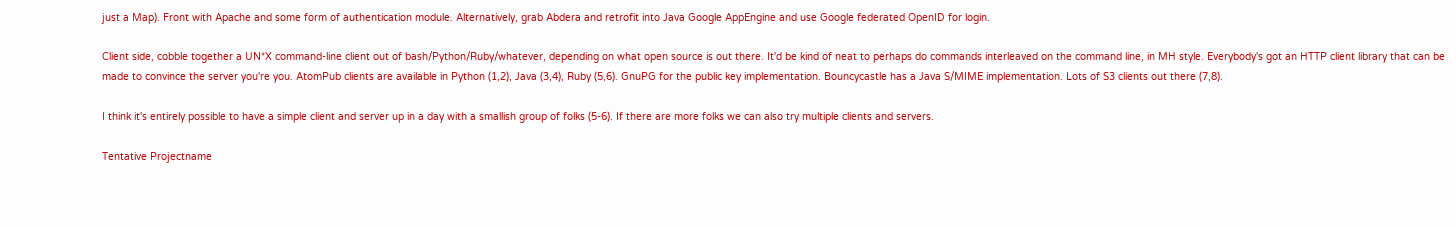just a Map). Front with Apache and some form of authentication module. Alternatively, grab Abdera and retrofit into Java Google AppEngine and use Google federated OpenID for login.

Client side, cobble together a UN*X command-line client out of bash/Python/Ruby/whatever, depending on what open source is out there. It'd be kind of neat to perhaps do commands interleaved on the command line, in MH style. Everybody's got an HTTP client library that can be made to convince the server you're you. AtomPub clients are available in Python (1,2), Java (3,4), Ruby (5,6). GnuPG for the public key implementation. Bouncycastle has a Java S/MIME implementation. Lots of S3 clients out there (7,8).

I think it's entirely possible to have a simple client and server up in a day with a smallish group of folks (5-6). If there are more folks we can also try multiple clients and servers.

Tentative Projectname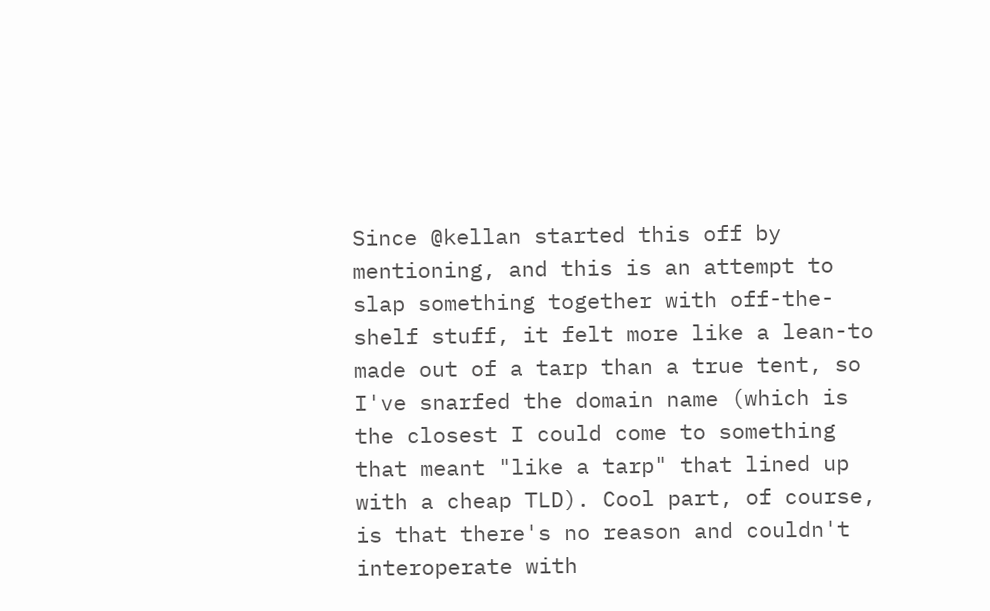Since @kellan started this off by mentioning, and this is an attempt to slap something together with off-the-shelf stuff, it felt more like a lean-to made out of a tarp than a true tent, so I've snarfed the domain name (which is the closest I could come to something that meant "like a tarp" that lined up with a cheap TLD). Cool part, of course, is that there's no reason and couldn't interoperate with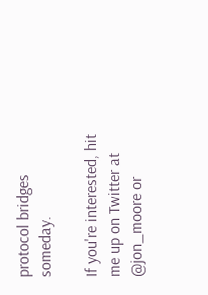protocol bridges someday.

If you're interested, hit me up on Twitter at @jon_moore or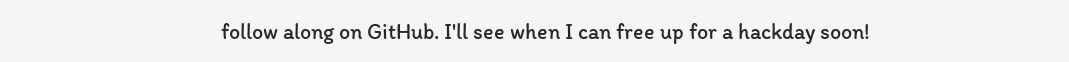follow along on GitHub. I'll see when I can free up for a hackday soon!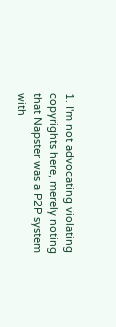1. I'm not advocating violating copyrights here, merely noting that Napster was a P2P system with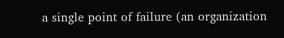a single point of failure (an organization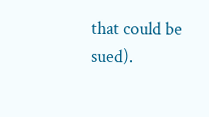that could be sued).